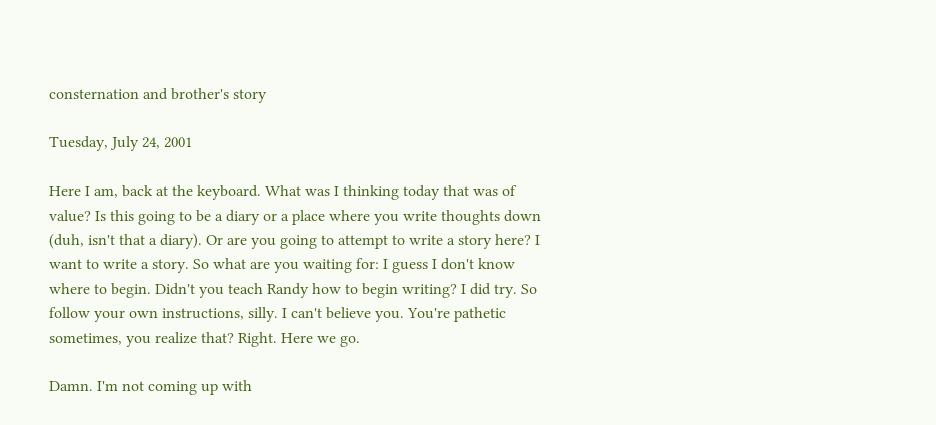consternation and brother's story

Tuesday, July 24, 2001

Here I am, back at the keyboard. What was I thinking today that was of value? Is this going to be a diary or a place where you write thoughts down (duh, isn't that a diary). Or are you going to attempt to write a story here? I want to write a story. So what are you waiting for: I guess I don't know where to begin. Didn't you teach Randy how to begin writing? I did try. So follow your own instructions, silly. I can't believe you. You're pathetic sometimes, you realize that? Right. Here we go.

Damn. I'm not coming up with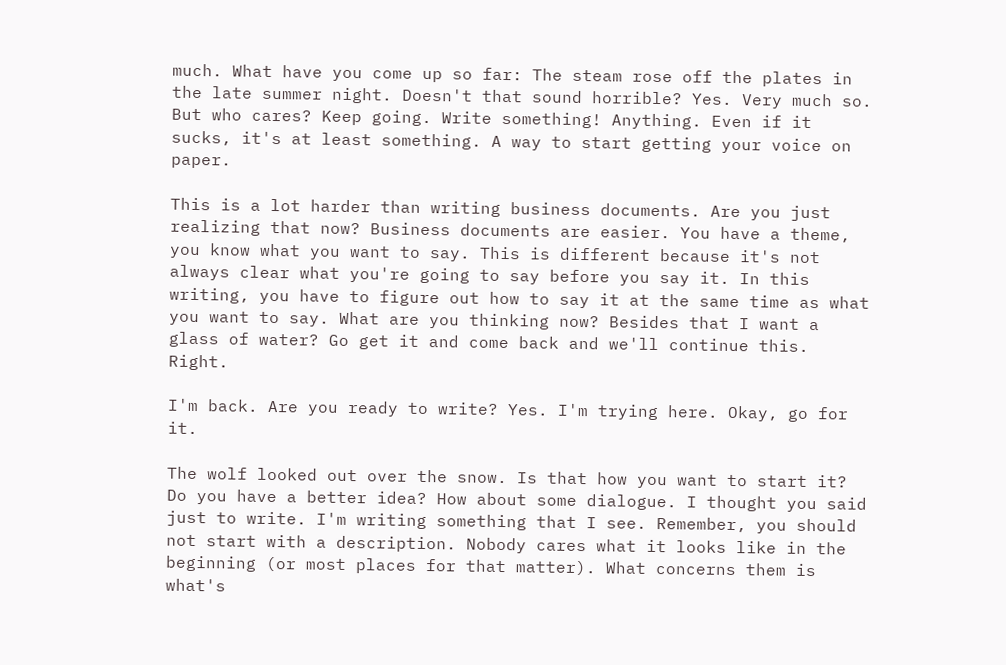much. What have you come up so far: The steam rose off the plates in the late summer night. Doesn't that sound horrible? Yes. Very much so. But who cares? Keep going. Write something! Anything. Even if it sucks, it's at least something. A way to start getting your voice on paper.

This is a lot harder than writing business documents. Are you just realizing that now? Business documents are easier. You have a theme, you know what you want to say. This is different because it's not always clear what you're going to say before you say it. In this writing, you have to figure out how to say it at the same time as what you want to say. What are you thinking now? Besides that I want a glass of water? Go get it and come back and we'll continue this. Right.

I'm back. Are you ready to write? Yes. I'm trying here. Okay, go for it.

The wolf looked out over the snow. Is that how you want to start it? Do you have a better idea? How about some dialogue. I thought you said just to write. I'm writing something that I see. Remember, you should not start with a description. Nobody cares what it looks like in the beginning (or most places for that matter). What concerns them is what's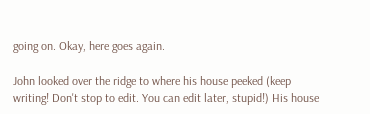going on. Okay, here goes again.

John looked over the ridge to where his house peeked (keep writing! Don't stop to edit. You can edit later, stupid!) His house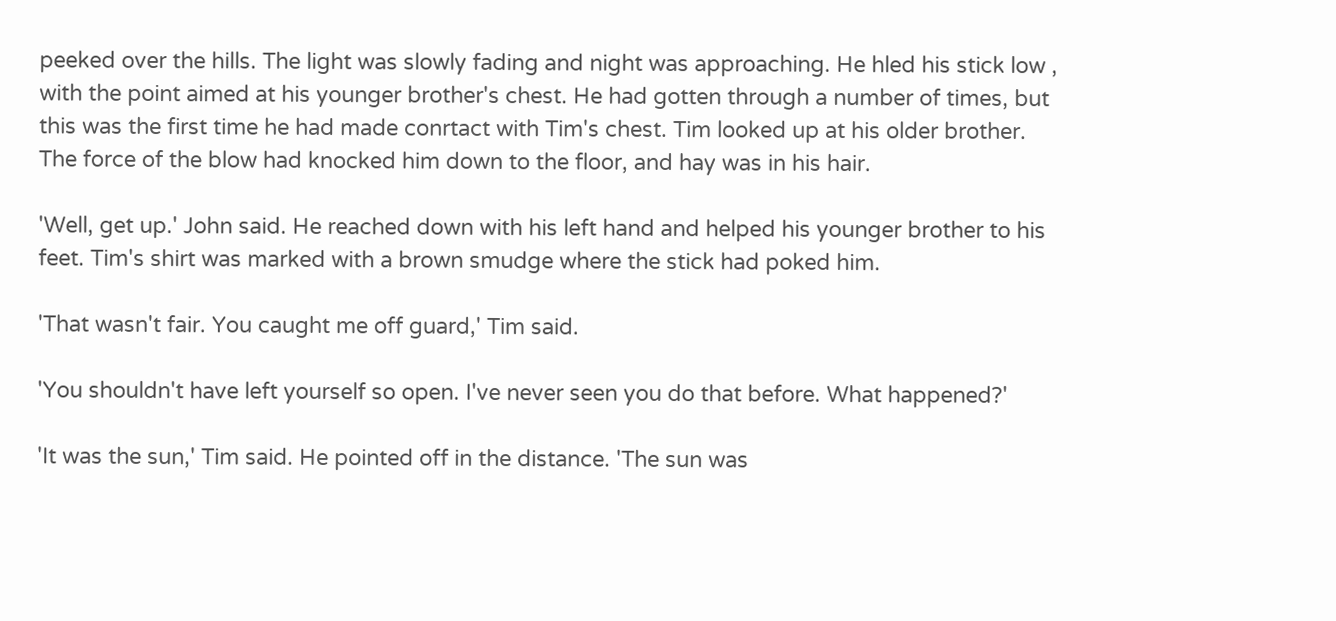peeked over the hills. The light was slowly fading and night was approaching. He hled his stick low , with the point aimed at his younger brother's chest. He had gotten through a number of times, but this was the first time he had made conrtact with Tim's chest. Tim looked up at his older brother. The force of the blow had knocked him down to the floor, and hay was in his hair.

'Well, get up.' John said. He reached down with his left hand and helped his younger brother to his feet. Tim's shirt was marked with a brown smudge where the stick had poked him.

'That wasn't fair. You caught me off guard,' Tim said.

'You shouldn't have left yourself so open. I've never seen you do that before. What happened?'

'It was the sun,' Tim said. He pointed off in the distance. 'The sun was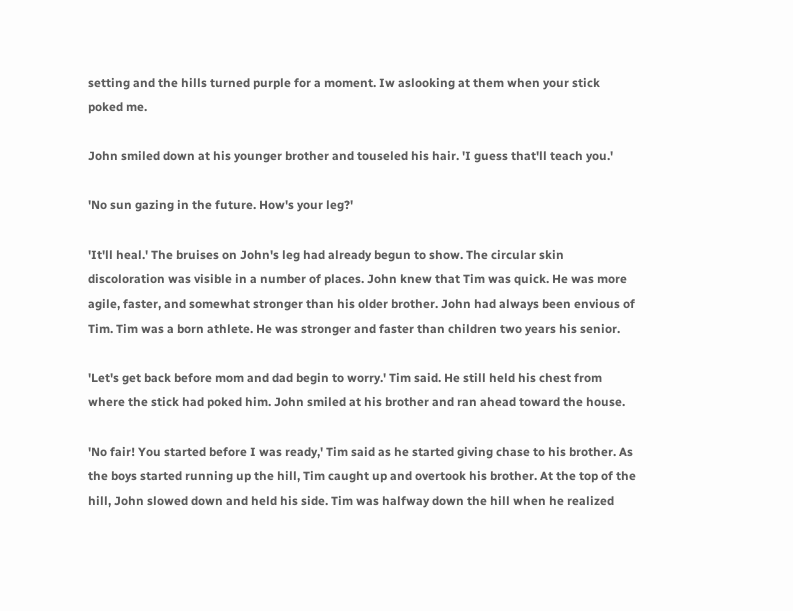setting and the hills turned purple for a moment. Iw aslooking at them when your stick poked me.

John smiled down at his younger brother and touseled his hair. 'I guess that'll teach you.'

'No sun gazing in the future. How's your leg?'

'It'll heal.' The bruises on John's leg had already begun to show. The circular skin discoloration was visible in a number of places. John knew that Tim was quick. He was more agile, faster, and somewhat stronger than his older brother. John had always been envious of Tim. Tim was a born athlete. He was stronger and faster than children two years his senior.

'Let's get back before mom and dad begin to worry.' Tim said. He still held his chest from where the stick had poked him. John smiled at his brother and ran ahead toward the house.

'No fair! You started before I was ready,' Tim said as he started giving chase to his brother. As the boys started running up the hill, Tim caught up and overtook his brother. At the top of the hill, John slowed down and held his side. Tim was halfway down the hill when he realized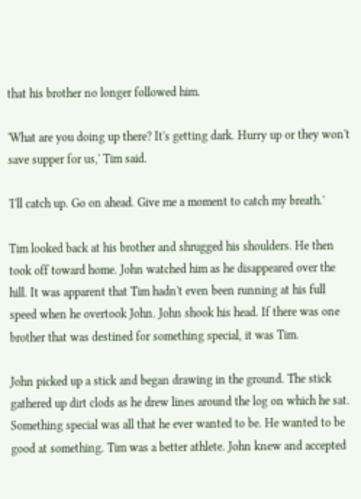that his brother no longer followed him.

'What are you doing up there? It's getting dark. Hurry up or they won't save supper for us,' Tim said.

'I'll catch up. Go on ahead. Give me a moment to catch my breath.'

Tim looked back at his brother and shrugged his shoulders. He then took off toward home. John watched him as he disappeared over the hill. It was apparent that Tim hadn't even been running at his full speed when he overtook John. John shook his head. If there was one brother that was destined for something special, it was Tim.

John picked up a stick and began drawing in the ground. The stick gathered up dirt clods as he drew lines around the log on which he sat. Something special was all that he ever wanted to be. He wanted to be good at something. Tim was a better athlete. John knew and accepted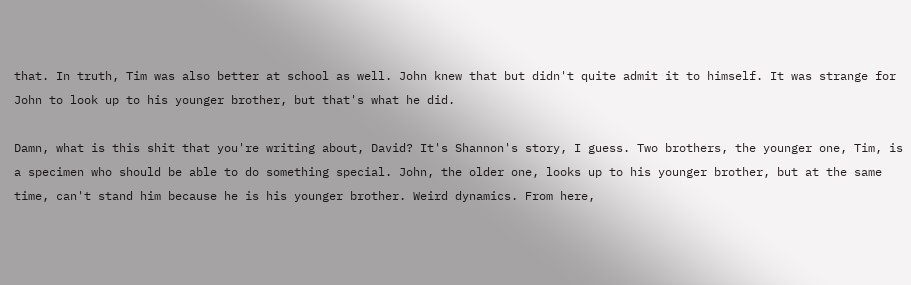that. In truth, Tim was also better at school as well. John knew that but didn't quite admit it to himself. It was strange for John to look up to his younger brother, but that's what he did.

Damn, what is this shit that you're writing about, David? It's Shannon's story, I guess. Two brothers, the younger one, Tim, is a specimen who should be able to do something special. John, the older one, looks up to his younger brother, but at the same time, can't stand him because he is his younger brother. Weird dynamics. From here,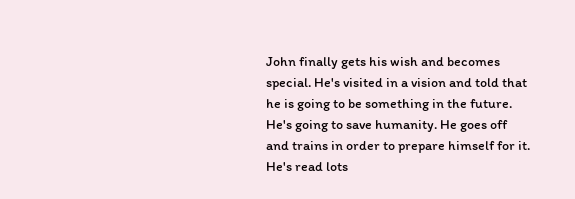John finally gets his wish and becomes special. He's visited in a vision and told that he is going to be something in the future. He's going to save humanity. He goes off and trains in order to prepare himself for it. He's read lots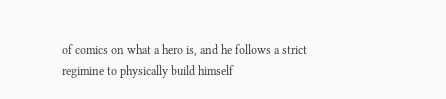of comics on what a hero is, and he follows a strict regimine to physically build himself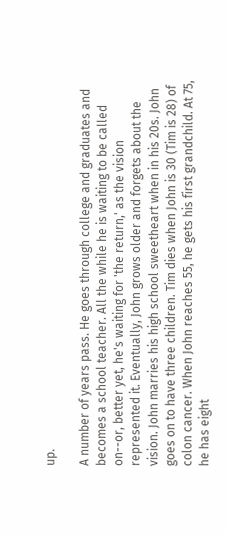up.

A number of years pass. He goes through college and graduates and becomes a school teacher. All the while he is waiting to be called on--or, better yet, he's waiting for 'the return,' as the vision represented it. Eventually, John grows older and forgets about the vision. John marries his high school sweetheart when in his 20s. John goes on to have three children. Tim dies when John is 30 (Tim is 28) of colon cancer. When John reaches 55, he gets his first grandchild. At 75, he has eight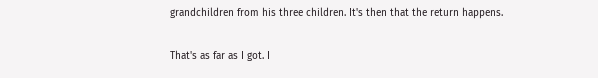grandchildren from his three children. It's then that the return happens.

That's as far as I got. I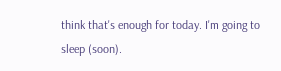think that's enough for today. I'm going to sleep (soon).